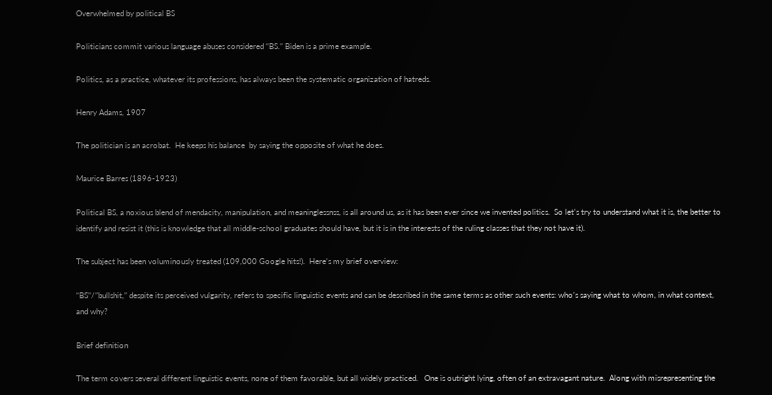Overwhelmed by political BS

Politicians commit various language abuses considered “BS.” Biden is a prime example.

Politics, as a practice, whatever its professions, has always been the systematic organization of hatreds.

Henry Adams, 1907

The politician is an acrobat.  He keeps his balance  by saying the opposite of what he does.

Maurice Barres (1896-1923)

Political BS, a noxious blend of mendacity, manipulation, and meaninglessnss, is all around us, as it has been ever since we invented politics.  So let’s try to understand what it is, the better to identify and resist it (this is knowledge that all middle-school graduates should have, but it is in the interests of the ruling classes that they not have it).

The subject has been voluminously treated (109,000 Google hits!).  Here’s my brief overview:

“BS”/”bullshit,” despite its perceived vulgarity, refers to specific linguistic events and can be described in the same terms as other such events: who’s saying what to whom, in what context, and why?

Brief definition

The term covers several different linguistic events, none of them favorable, but all widely practiced.   One is outright lying, often of an extravagant nature.  Along with misrepresenting the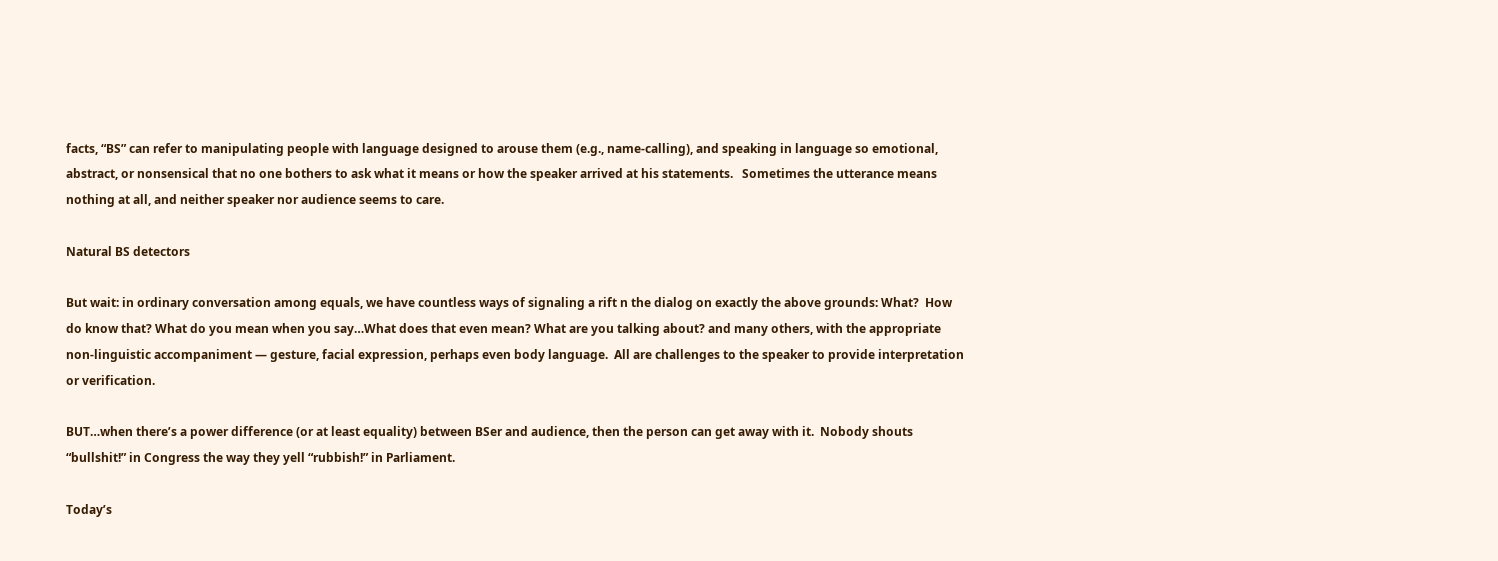facts, “BS” can refer to manipulating people with language designed to arouse them (e.g., name-calling), and speaking in language so emotional, abstract, or nonsensical that no one bothers to ask what it means or how the speaker arrived at his statements.   Sometimes the utterance means nothing at all, and neither speaker nor audience seems to care.

Natural BS detectors

But wait: in ordinary conversation among equals, we have countless ways of signaling a rift n the dialog on exactly the above grounds: What?  How do know that? What do you mean when you say…What does that even mean? What are you talking about? and many others, with the appropriate non-linguistic accompaniment — gesture, facial expression, perhaps even body language.  All are challenges to the speaker to provide interpretation or verification.

BUT…when there’s a power difference (or at least equality) between BSer and audience, then the person can get away with it.  Nobody shouts “bullshit!” in Congress the way they yell “rubbish!” in Parliament.

Today’s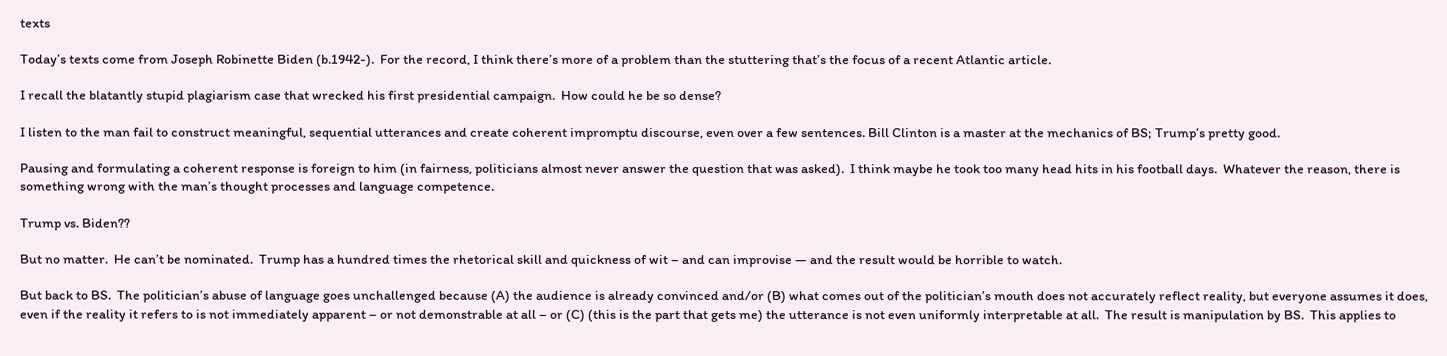texts

Today’s texts come from Joseph Robinette Biden (b.1942-).  For the record, I think there’s more of a problem than the stuttering that’s the focus of a recent Atlantic article.

I recall the blatantly stupid plagiarism case that wrecked his first presidential campaign.  How could he be so dense?

I listen to the man fail to construct meaningful, sequential utterances and create coherent impromptu discourse, even over a few sentences. Bill Clinton is a master at the mechanics of BS; Trump’s pretty good.

Pausing and formulating a coherent response is foreign to him (in fairness, politicians almost never answer the question that was asked).  I think maybe he took too many head hits in his football days.  Whatever the reason, there is something wrong with the man’s thought processes and language competence.

Trump vs. Biden??

But no matter.  He can’t be nominated.  Trump has a hundred times the rhetorical skill and quickness of wit – and can improvise — and the result would be horrible to watch.

But back to BS.  The politician’s abuse of language goes unchallenged because (A) the audience is already convinced and/or (B) what comes out of the politician’s mouth does not accurately reflect reality, but everyone assumes it does, even if the reality it refers to is not immediately apparent – or not demonstrable at all – or (C) (this is the part that gets me) the utterance is not even uniformly interpretable at all.  The result is manipulation by BS.  This applies to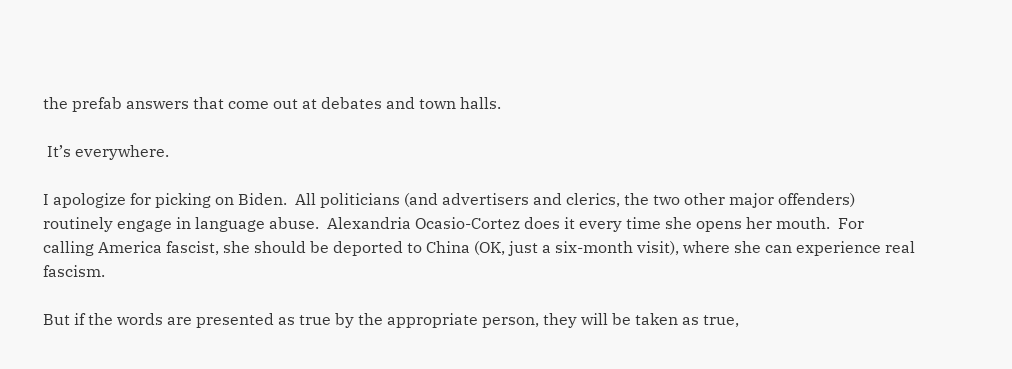the prefab answers that come out at debates and town halls.

 It’s everywhere.

I apologize for picking on Biden.  All politicians (and advertisers and clerics, the two other major offenders) routinely engage in language abuse.  Alexandria Ocasio-Cortez does it every time she opens her mouth.  For calling America fascist, she should be deported to China (OK, just a six-month visit), where she can experience real fascism.

But if the words are presented as true by the appropriate person, they will be taken as true,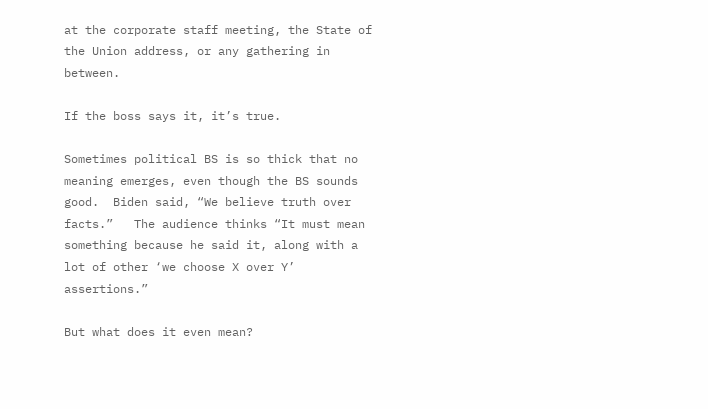at the corporate staff meeting, the State of the Union address, or any gathering in between.

If the boss says it, it’s true.

Sometimes political BS is so thick that no meaning emerges, even though the BS sounds good.  Biden said, “We believe truth over facts.”   The audience thinks “It must mean something because he said it, along with a lot of other ‘we choose X over Y’ assertions.”

But what does it even mean?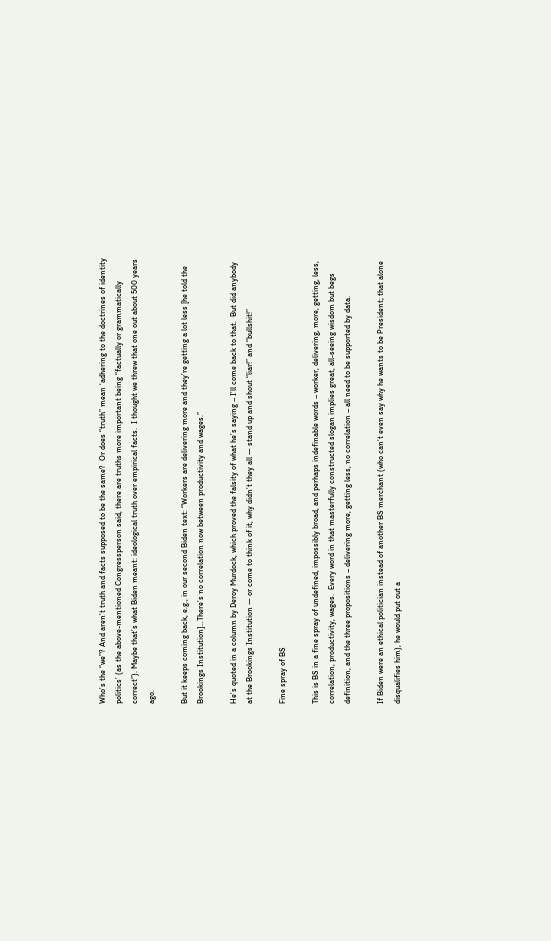Who’s the “we”? And aren’t truth and facts supposed to be the same?  Or does “truth” mean ‘adhering to the doctrines of identity politics’ (as the above-mentioned Congressperson said, there are truths more important being “factually or grammatically correct”). Maybe that’s what Biden meant: ideological truth over empirical facts.  I thought we threw that one out about 500 years ago.

But it keeps coming back, e.g., in our second Biden text: “Workers are delivering more and they’re getting a lot less [he told the Brookings Institution]…There’s no correlation now between productivity and wages.”

He’s quoted in a column by Deroy Murdock, which proved the falsity of what he’s saying – I’ll come back to that.  But did anybody at the Brookings Institution — or come to think of it, why didn’t they all — stand up and shout “liar!” and “bullshit!”

Fine spray of BS

This is BS in a fine spray of undefined, impossibly broad, and perhaps indefinable words – worker, delivering, more, getting, less, correlation, productivity, wages.  Every word in that masterfully constructed slogan implies great, all-seeing wisdom but begs definition, and the three propositions – delivering more, getting less, no correlation – all need to be supported by data.

If Biden were an ethical politician instead of another BS merchant (who can’t even say why he wants to be President; that alone disqualifies him), he would put out a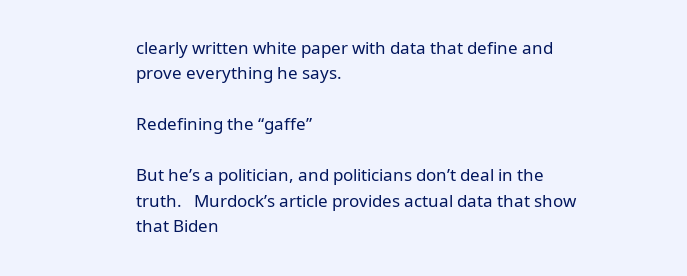clearly written white paper with data that define and prove everything he says.

Redefining the “gaffe”

But he’s a politician, and politicians don’t deal in the truth.   Murdock’s article provides actual data that show that Biden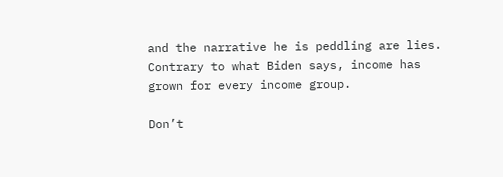and the narrative he is peddling are lies.  Contrary to what Biden says, income has grown for every income group.

Don’t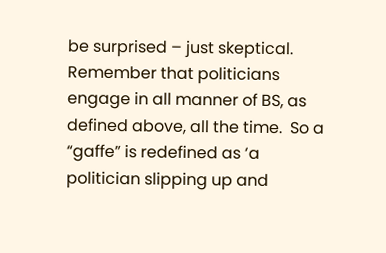be surprised – just skeptical.  Remember that politicians engage in all manner of BS, as defined above, all the time.  So a “gaffe” is redefined as ‘a politician slipping up and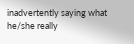inadvertently saying what he/she really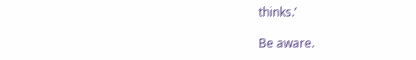thinks.’

Be aware.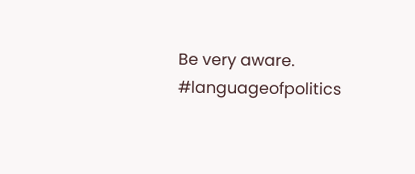Be very aware. #languageofpolitics